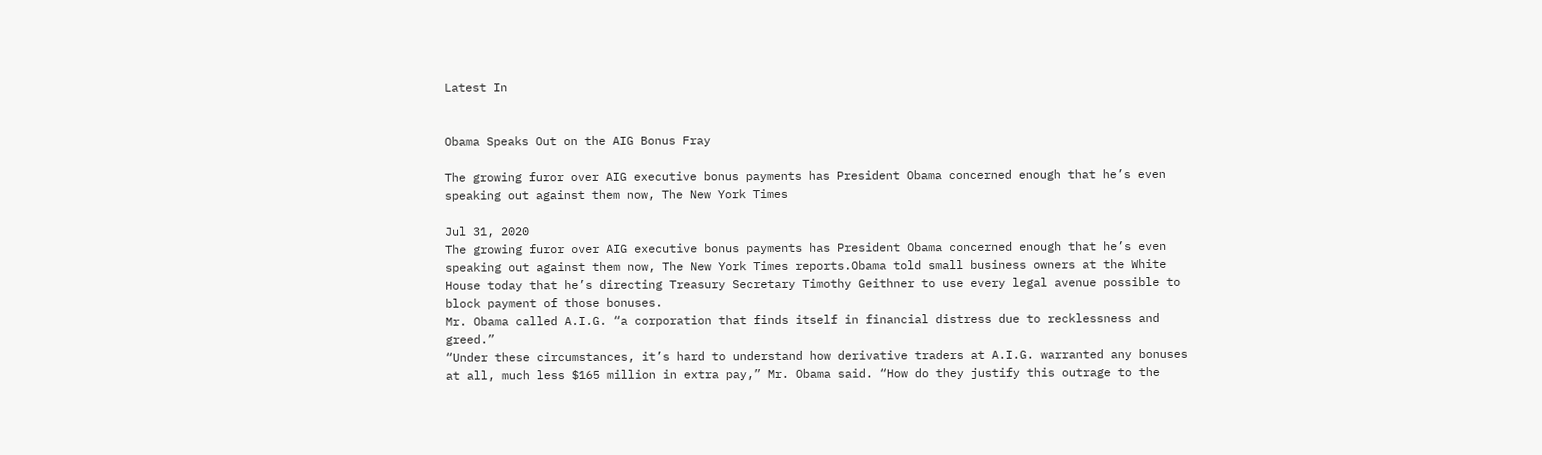Latest In


Obama Speaks Out on the AIG Bonus Fray

The growing furor over AIG executive bonus payments has President Obama concerned enough that he’s even speaking out against them now, The New York Times

Jul 31, 2020
The growing furor over AIG executive bonus payments has President Obama concerned enough that he’s even speaking out against them now, The New York Times reports.Obama told small business owners at the White House today that he’s directing Treasury Secretary Timothy Geithner to use every legal avenue possible to block payment of those bonuses.
Mr. Obama called A.I.G. “a corporation that finds itself in financial distress due to recklessness and greed.”
“Under these circumstances, it’s hard to understand how derivative traders at A.I.G. warranted any bonuses at all, much less $165 million in extra pay,” Mr. Obama said. “How do they justify this outrage to the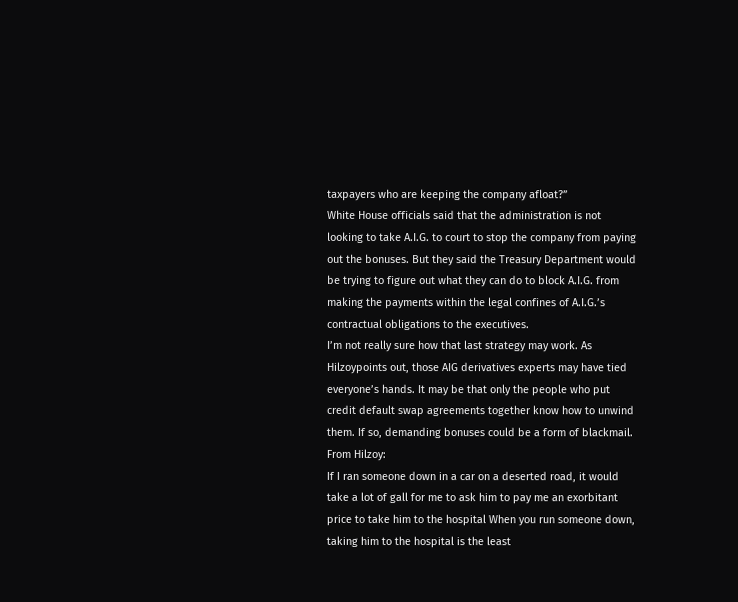taxpayers who are keeping the company afloat?”
White House officials said that the administration is not looking to take A.I.G. to court to stop the company from paying out the bonuses. But they said the Treasury Department would be trying to figure out what they can do to block A.I.G. from making the payments within the legal confines of A.I.G.’s contractual obligations to the executives.
I’m not really sure how that last strategy may work. As Hilzoypoints out, those AIG derivatives experts may have tied everyone’s hands. It may be that only the people who put credit default swap agreements together know how to unwind them. If so, demanding bonuses could be a form of blackmail. From Hilzoy:
If I ran someone down in a car on a deserted road, it would take a lot of gall for me to ask him to pay me an exorbitant price to take him to the hospital When you run someone down, taking him to the hospital is the least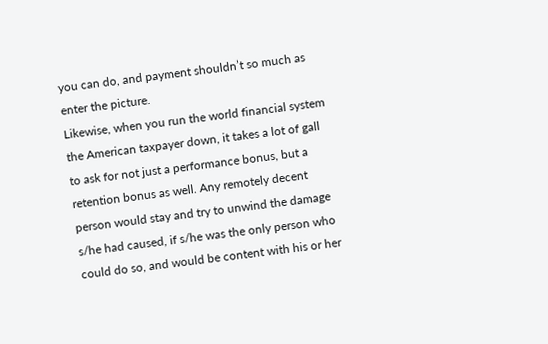you can do, and payment shouldn’t so much as enter the picture.
Likewise, when you run the world financial system the American taxpayer down, it takes a lot of gall to ask for not just a performance bonus, but a retention bonus as well. Any remotely decent person would stay and try to unwind the damage s/he had caused, if s/he was the only person who could do so, and would be content with his or her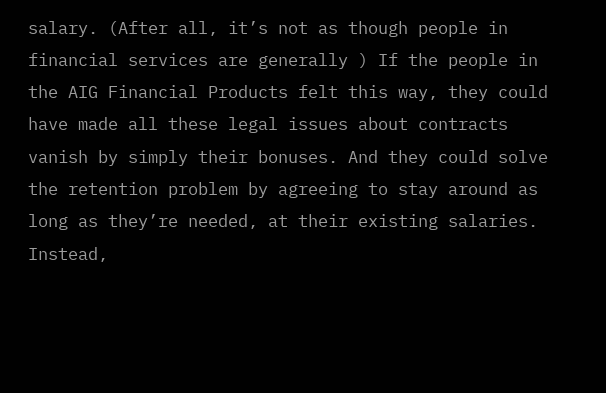salary. (After all, it’s not as though people in financial services are generally ) If the people in the AIG Financial Products felt this way, they could have made all these legal issues about contracts vanish by simply their bonuses. And they could solve the retention problem by agreeing to stay around as long as they’re needed, at their existing salaries. Instead,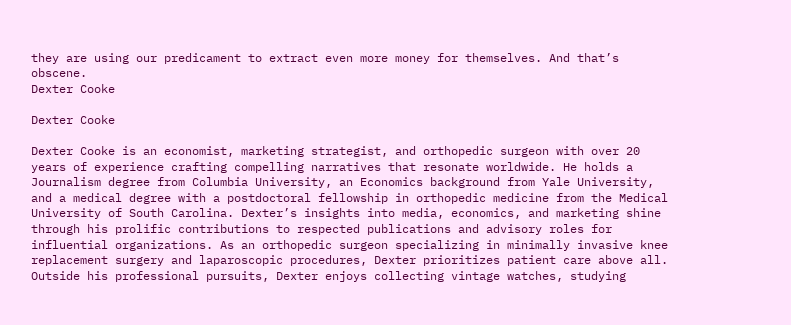they are using our predicament to extract even more money for themselves. And that’s obscene.
Dexter Cooke

Dexter Cooke

Dexter Cooke is an economist, marketing strategist, and orthopedic surgeon with over 20 years of experience crafting compelling narratives that resonate worldwide. He holds a Journalism degree from Columbia University, an Economics background from Yale University, and a medical degree with a postdoctoral fellowship in orthopedic medicine from the Medical University of South Carolina. Dexter’s insights into media, economics, and marketing shine through his prolific contributions to respected publications and advisory roles for influential organizations. As an orthopedic surgeon specializing in minimally invasive knee replacement surgery and laparoscopic procedures, Dexter prioritizes patient care above all. Outside his professional pursuits, Dexter enjoys collecting vintage watches, studying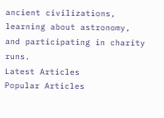ancient civilizations, learning about astronomy, and participating in charity runs.
Latest Articles
Popular Articles